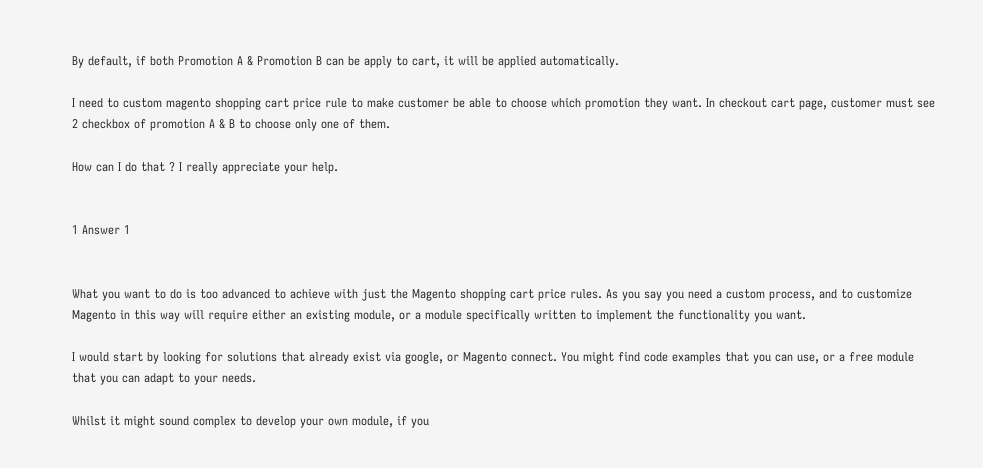By default, if both Promotion A & Promotion B can be apply to cart, it will be applied automatically.

I need to custom magento shopping cart price rule to make customer be able to choose which promotion they want. In checkout cart page, customer must see 2 checkbox of promotion A & B to choose only one of them.

How can I do that ? I really appreciate your help.


1 Answer 1


What you want to do is too advanced to achieve with just the Magento shopping cart price rules. As you say you need a custom process, and to customize Magento in this way will require either an existing module, or a module specifically written to implement the functionality you want.

I would start by looking for solutions that already exist via google, or Magento connect. You might find code examples that you can use, or a free module that you can adapt to your needs.

Whilst it might sound complex to develop your own module, if you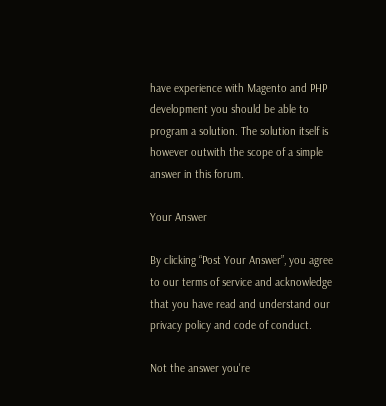have experience with Magento and PHP development you should be able to program a solution. The solution itself is however outwith the scope of a simple answer in this forum.

Your Answer

By clicking “Post Your Answer”, you agree to our terms of service and acknowledge that you have read and understand our privacy policy and code of conduct.

Not the answer you're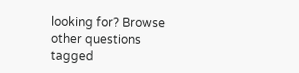looking for? Browse other questions tagged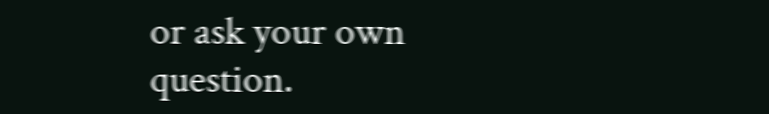or ask your own question.